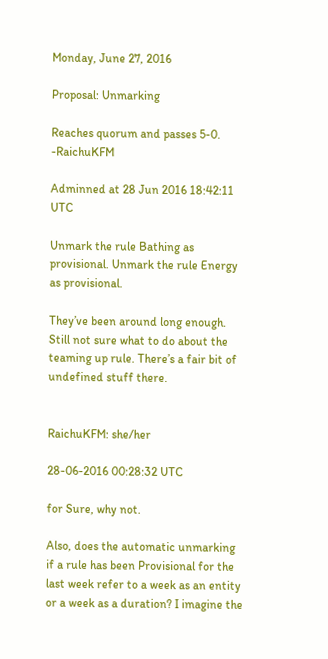Monday, June 27, 2016

Proposal: Unmarking

Reaches quorum and passes 5-0. -RaichuKFM

Adminned at 28 Jun 2016 18:42:11 UTC

Unmark the rule Bathing as provisional. Unmark the rule Energy as provisional.

They’ve been around long enough. Still not sure what to do about the teaming up rule. There’s a fair bit of undefined stuff there.


RaichuKFM: she/her

28-06-2016 00:28:32 UTC

for Sure, why not.

Also, does the automatic unmarking if a rule has been Provisional for the last week refer to a week as an entity or a week as a duration? I imagine the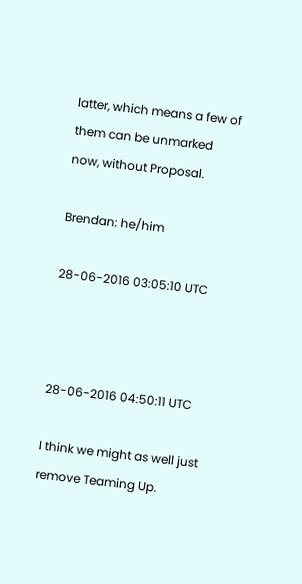latter, which means a few of them can be unmarked now, without Proposal.

Brendan: he/him

28-06-2016 03:05:10 UTC



28-06-2016 04:50:11 UTC

I think we might as well just remove Teaming Up.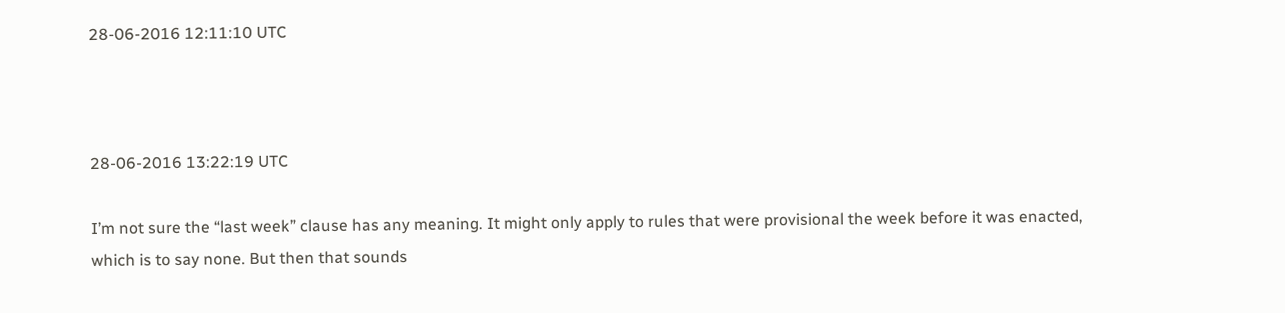28-06-2016 12:11:10 UTC



28-06-2016 13:22:19 UTC

I’m not sure the “last week” clause has any meaning. It might only apply to rules that were provisional the week before it was enacted, which is to say none. But then that sounds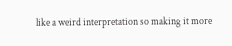like a weird interpretation so making it more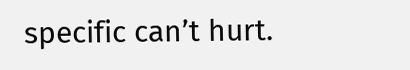specific can’t hurt.